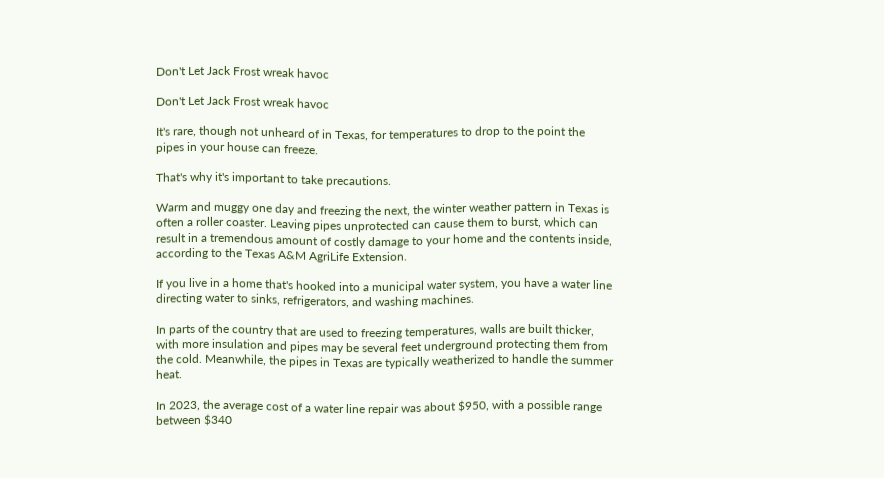Don't Let Jack Frost wreak havoc

Don't Let Jack Frost wreak havoc

It's rare, though not unheard of in Texas, for temperatures to drop to the point the pipes in your house can freeze.

That's why it's important to take precautions.

Warm and muggy one day and freezing the next, the winter weather pattern in Texas is often a roller coaster. Leaving pipes unprotected can cause them to burst, which can result in a tremendous amount of costly damage to your home and the contents inside, according to the Texas A&M AgriLife Extension.

If you live in a home that's hooked into a municipal water system, you have a water line directing water to sinks, refrigerators, and washing machines.

In parts of the country that are used to freezing temperatures, walls are built thicker, with more insulation and pipes may be several feet underground protecting them from the cold. Meanwhile, the pipes in Texas are typically weatherized to handle the summer heat.

In 2023, the average cost of a water line repair was about $950, with a possible range between $340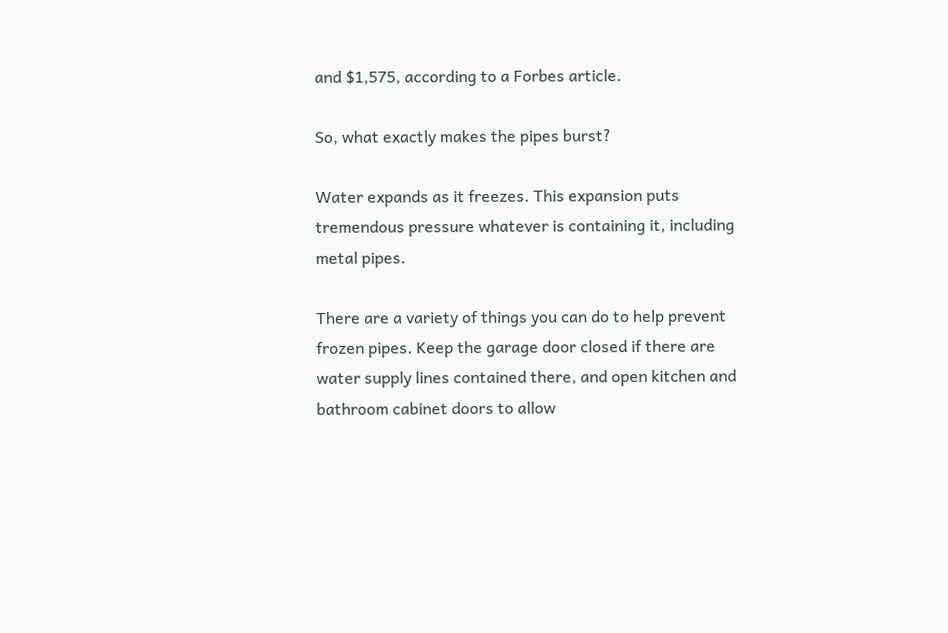and $1,575, according to a Forbes article.

So, what exactly makes the pipes burst?

Water expands as it freezes. This expansion puts tremendous pressure whatever is containing it, including metal pipes.

There are a variety of things you can do to help prevent frozen pipes. Keep the garage door closed if there are water supply lines contained there, and open kitchen and bathroom cabinet doors to allow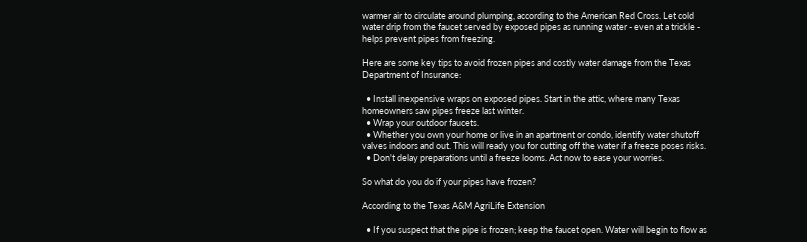warmer air to circulate around plumping, according to the American Red Cross. Let cold water drip from the faucet served by exposed pipes as running water - even at a trickle - helps prevent pipes from freezing.

Here are some key tips to avoid frozen pipes and costly water damage from the Texas Department of Insurance:

  • Install inexpensive wraps on exposed pipes. Start in the attic, where many Texas homeowners saw pipes freeze last winter.
  • Wrap your outdoor faucets.
  • Whether you own your home or live in an apartment or condo, identify water shutoff valves indoors and out. This will ready you for cutting off the water if a freeze poses risks.
  • Don't delay preparations until a freeze looms. Act now to ease your worries.

So what do you do if your pipes have frozen?

According to the Texas A&M AgriLife Extension

  • If you suspect that the pipe is frozen; keep the faucet open. Water will begin to flow as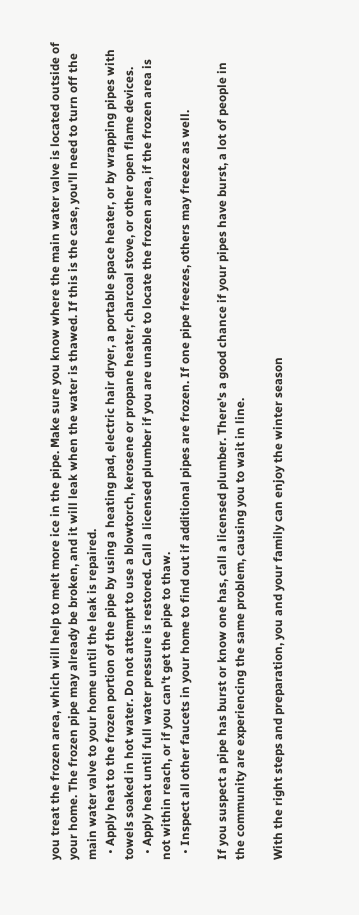you treat the frozen area, which will help to melt more ice in the pipe. Make sure you know where the main water valve is located outside of your home. The frozen pipe may already be broken, and it will leak when the water is thawed. If this is the case, you'll need to turn off the main water valve to your home until the leak is repaired.
  • Apply heat to the frozen portion of the pipe by using a heating pad, electric hair dryer, a portable space heater, or by wrapping pipes with towels soaked in hot water. Do not attempt to use a blowtorch, kerosene or propane heater, charcoal stove, or other open flame devices.
  • Apply heat until full water pressure is restored. Call a licensed plumber if you are unable to locate the frozen area, if the frozen area is not within reach, or if you can't get the pipe to thaw.
  • Inspect all other faucets in your home to find out if additional pipes are frozen. If one pipe freezes, others may freeze as well.

If you suspect a pipe has burst or know one has, call a licensed plumber. There's a good chance if your pipes have burst, a lot of people in the community are experiencing the same problem, causing you to wait in line.

With the right steps and preparation, you and your family can enjoy the winter season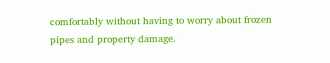comfortably without having to worry about frozen pipes and property damage.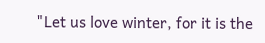"Let us love winter, for it is the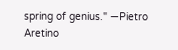spring of genius." —Pietro Aretino